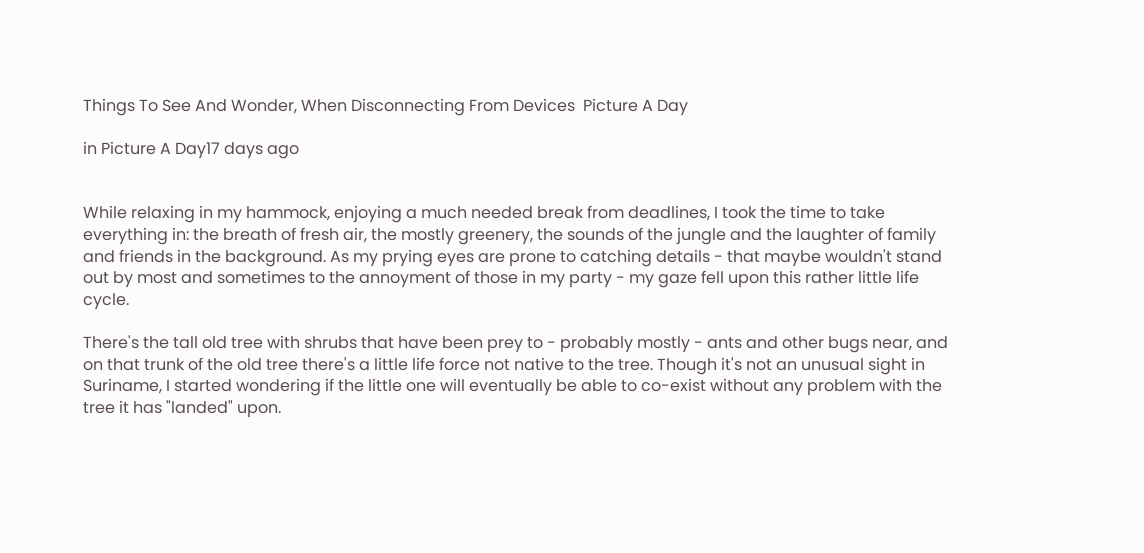Things To See And Wonder, When Disconnecting From Devices  Picture A Day

in Picture A Day17 days ago


While relaxing in my hammock, enjoying a much needed break from deadlines, I took the time to take everything in: the breath of fresh air, the mostly greenery, the sounds of the jungle and the laughter of family and friends in the background. As my prying eyes are prone to catching details - that maybe wouldn't stand out by most and sometimes to the annoyment of those in my party - my gaze fell upon this rather little life cycle.

There's the tall old tree with shrubs that have been prey to - probably mostly - ants and other bugs near, and on that trunk of the old tree there's a little life force not native to the tree. Though it's not an unusual sight in Suriname, I started wondering if the little one will eventually be able to co-exist without any problem with the tree it has "landed" upon.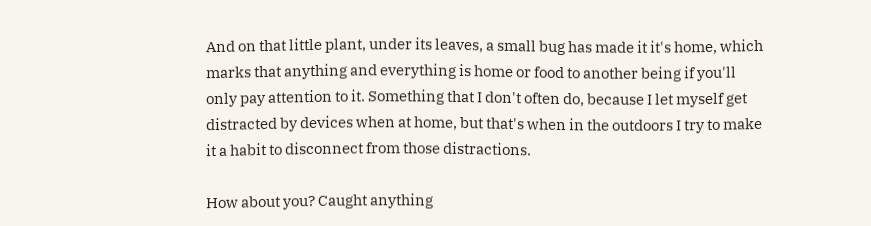And on that little plant, under its leaves, a small bug has made it it's home, which marks that anything and everything is home or food to another being if you'll only pay attention to it. Something that I don't often do, because I let myself get distracted by devices when at home, but that's when in the outdoors I try to make it a habit to disconnect from those distractions.

How about you? Caught anything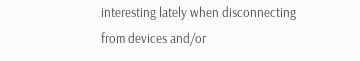interesting lately when disconnecting from devices and/or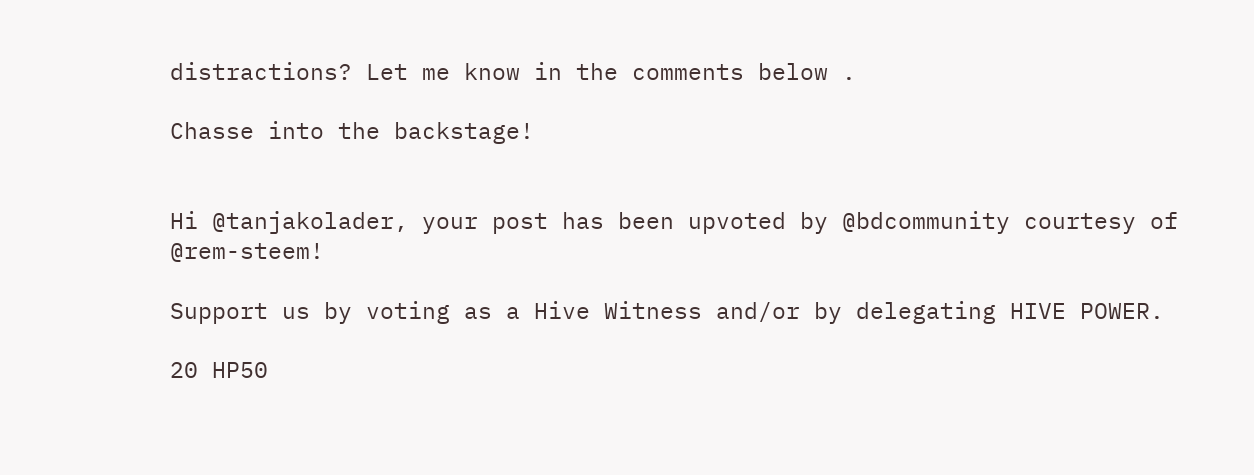distractions? Let me know in the comments below .

Chasse into the backstage!


Hi @tanjakolader, your post has been upvoted by @bdcommunity courtesy of @rem-steem!

Support us by voting as a Hive Witness and/or by delegating HIVE POWER.

20 HP50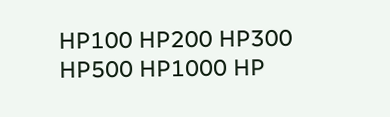HP100 HP200 HP300 HP500 HP1000 HP